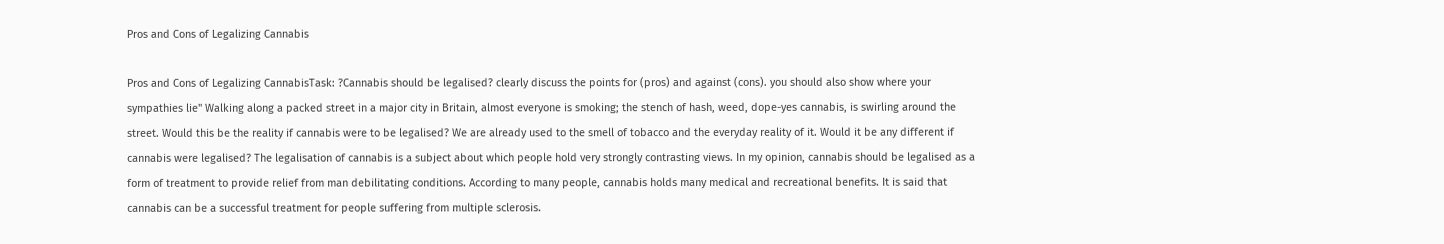Pros and Cons of Legalizing Cannabis

Pros and Cons of Legalizing CannabisTask: ?Cannabis should be legalised? clearly discuss the points for (pros) and against (cons). you should also show where your sympathies lie" Walking along a packed street in a major city in Britain, almost everyone is smoking; the stench of hash, weed, dope-yes cannabis, is swirling around the street. Would this be the reality if cannabis were to be legalised? We are already used to the smell of tobacco and the everyday reality of it. Would it be any different if cannabis were legalised? The legalisation of cannabis is a subject about which people hold very strongly contrasting views. In my opinion, cannabis should be legalised as a form of treatment to provide relief from man debilitating conditions. According to many people, cannabis holds many medical and recreational benefits. It is said that cannabis can be a successful treatment for people suffering from multiple sclerosis.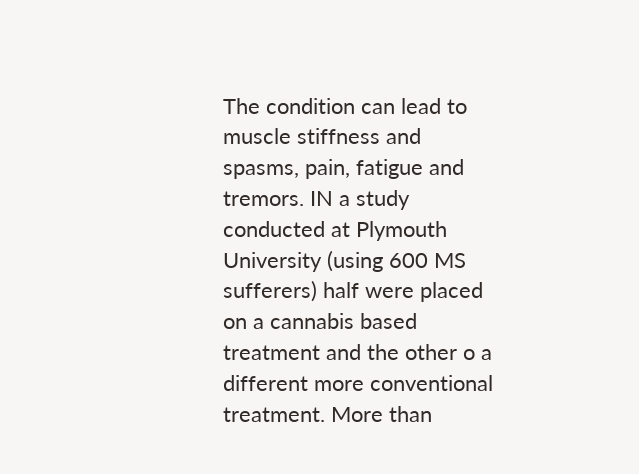The condition can lead to muscle stiffness and spasms, pain, fatigue and tremors. IN a study conducted at Plymouth University (using 600 MS sufferers) half were placed on a cannabis based treatment and the other o a different more conventional treatment. More than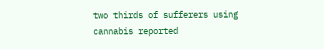two thirds of sufferers using cannabis reported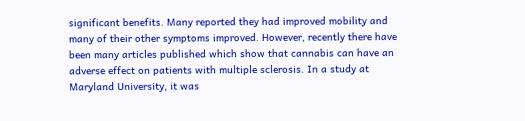significant benefits. Many reported they had improved mobility and many of their other symptoms improved. However, recently there have been many articles published which show that cannabis can have an adverse effect on patients with multiple sclerosis. In a study at Maryland University, it was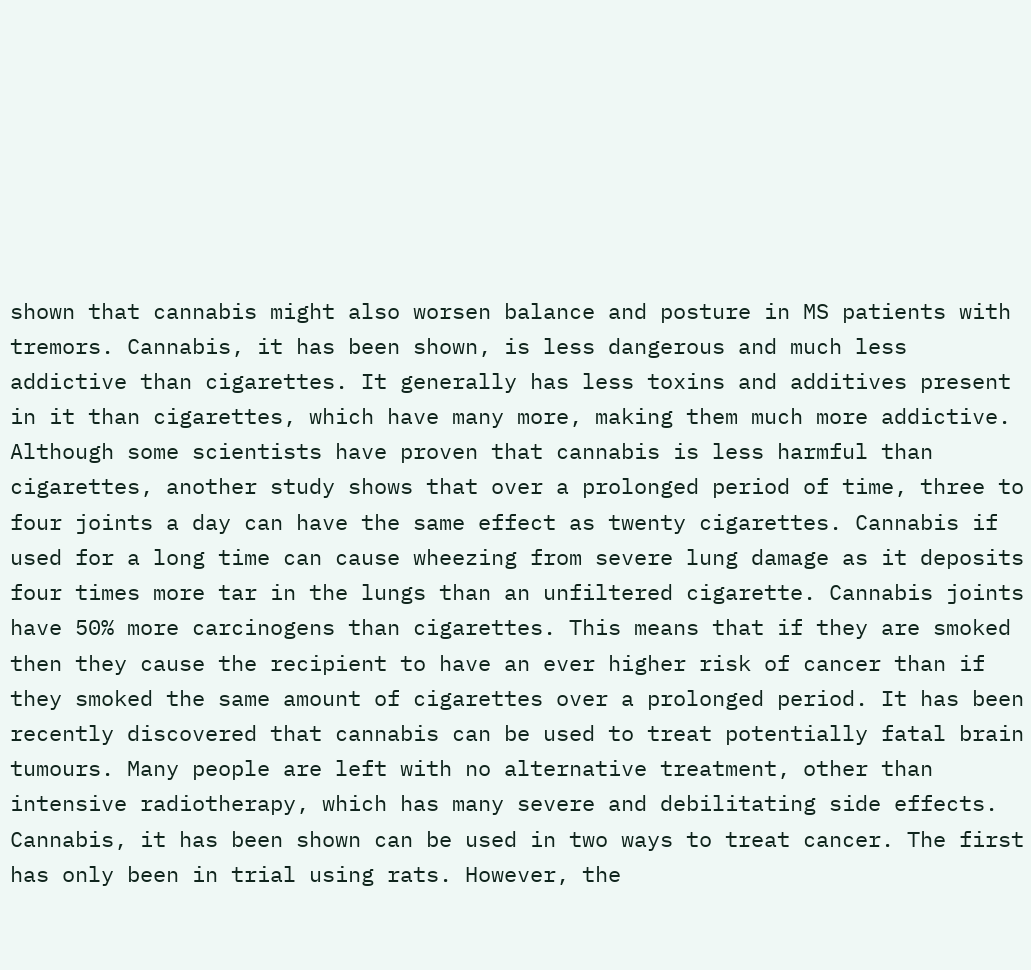shown that cannabis might also worsen balance and posture in MS patients with tremors. Cannabis, it has been shown, is less dangerous and much less addictive than cigarettes. It generally has less toxins and additives present in it than cigarettes, which have many more, making them much more addictive. Although some scientists have proven that cannabis is less harmful than cigarettes, another study shows that over a prolonged period of time, three to four joints a day can have the same effect as twenty cigarettes. Cannabis if used for a long time can cause wheezing from severe lung damage as it deposits four times more tar in the lungs than an unfiltered cigarette. Cannabis joints have 50% more carcinogens than cigarettes. This means that if they are smoked then they cause the recipient to have an ever higher risk of cancer than if they smoked the same amount of cigarettes over a prolonged period. It has been recently discovered that cannabis can be used to treat potentially fatal brain tumours. Many people are left with no alternative treatment, other than intensive radiotherapy, which has many severe and debilitating side effects. Cannabis, it has been shown can be used in two ways to treat cancer. The first has only been in trial using rats. However, the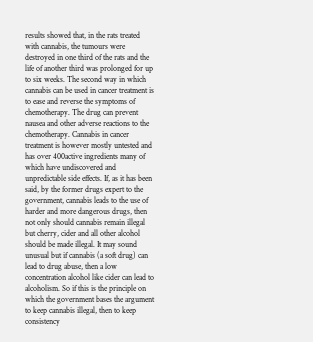results showed that, in the rats treated with cannabis, the tumours were destroyed in one third of the rats and the life of another third was prolonged for up to six weeks. The second way in which cannabis can be used in cancer treatment is to ease and reverse the symptoms of chemotherapy. The drug can prevent nausea and other adverse reactions to the chemotherapy. Cannabis in cancer treatment is however mostly untested and has over 400active ingredients many of which have undiscovered and unpredictable side effects. If, as it has been said, by the former drugs expert to the government, cannabis leads to the use of harder and more dangerous drugs, then not only should cannabis remain illegal but cherry, cider and all other alcohol should be made illegal. It may sound unusual but if cannabis (a soft drug) can lead to drug abuse, then a low concentration alcohol like cider can lead to alcoholism. So if this is the principle on which the government bases the argument to keep cannabis illegal, then to keep consistency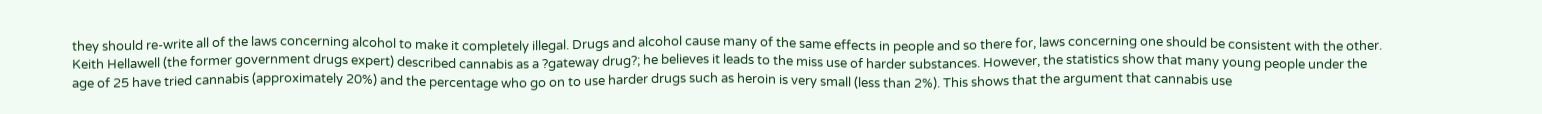they should re-write all of the laws concerning alcohol to make it completely illegal. Drugs and alcohol cause many of the same effects in people and so there for, laws concerning one should be consistent with the other. Keith Hellawell (the former government drugs expert) described cannabis as a ?gateway drug?; he believes it leads to the miss use of harder substances. However, the statistics show that many young people under the age of 25 have tried cannabis (approximately 20%) and the percentage who go on to use harder drugs such as heroin is very small (less than 2%). This shows that the argument that cannabis use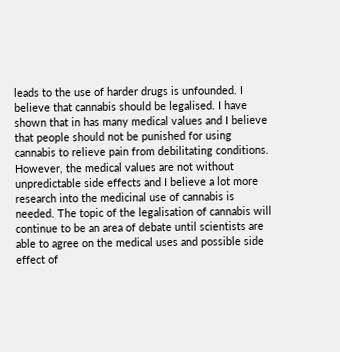leads to the use of harder drugs is unfounded. I believe that cannabis should be legalised. I have shown that in has many medical values and I believe that people should not be punished for using cannabis to relieve pain from debilitating conditions. However, the medical values are not without unpredictable side effects and I believe a lot more research into the medicinal use of cannabis is needed. The topic of the legalisation of cannabis will continue to be an area of debate until scientists are able to agree on the medical uses and possible side effect of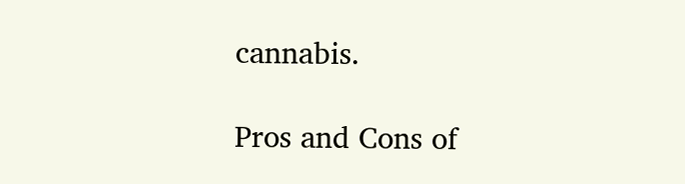cannabis.

Pros and Cons of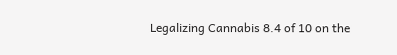Legalizing Cannabis 8.4 of 10 on the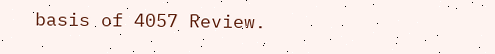basis of 4057 Review.